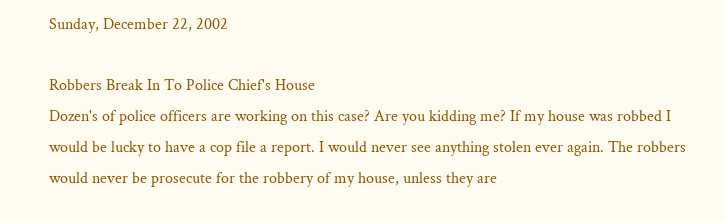Sunday, December 22, 2002

Robbers Break In To Police Chief's House
Dozen's of police officers are working on this case? Are you kidding me? If my house was robbed I would be lucky to have a cop file a report. I would never see anything stolen ever again. The robbers would never be prosecute for the robbery of my house, unless they are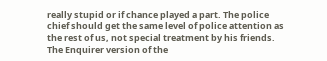really stupid or if chance played a part. The police chief should get the same level of police attention as the rest of us, not special treatment by his friends. The Enquirer version of the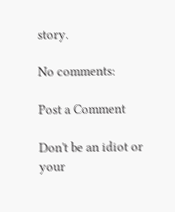story.

No comments:

Post a Comment

Don't be an idiot or your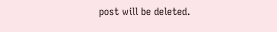post will be deleted.